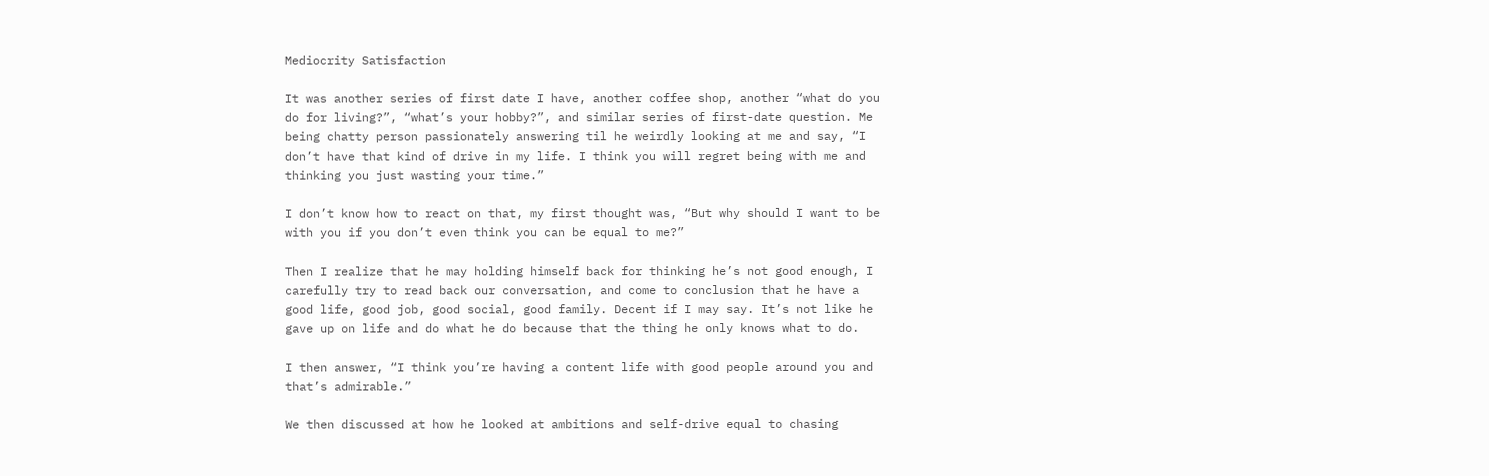Mediocrity Satisfaction

It was another series of first date I have, another coffee shop, another “what do you do for living?”, “what’s your hobby?”, and similar series of first-date question. Me being chatty person passionately answering til he weirdly looking at me and say, “I don’t have that kind of drive in my life. I think you will regret being with me and thinking you just wasting your time.”

I don’t know how to react on that, my first thought was, “But why should I want to be with you if you don’t even think you can be equal to me?”

Then I realize that he may holding himself back for thinking he’s not good enough, I carefully try to read back our conversation, and come to conclusion that he have a good life, good job, good social, good family. Decent if I may say. It’s not like he gave up on life and do what he do because that the thing he only knows what to do.

I then answer, “I think you’re having a content life with good people around you and that’s admirable.”

We then discussed at how he looked at ambitions and self-drive equal to chasing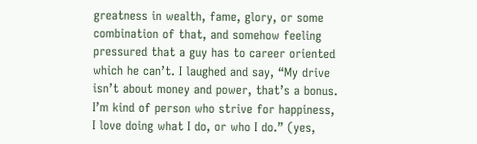greatness in wealth, fame, glory, or some combination of that, and somehow feeling pressured that a guy has to career oriented which he can’t. I laughed and say, “My drive isn’t about money and power, that’s a bonus. I’m kind of person who strive for happiness, I love doing what I do, or who I do.” (yes,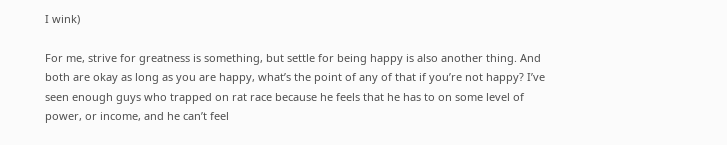I wink)

For me, strive for greatness is something, but settle for being happy is also another thing. And both are okay as long as you are happy, what’s the point of any of that if you’re not happy? I’ve seen enough guys who trapped on rat race because he feels that he has to on some level of power, or income, and he can’t feel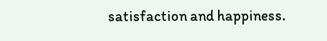satisfaction and happiness.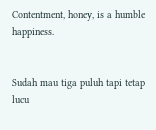Contentment, honey, is a humble happiness.


Sudah mau tiga puluh tapi tetap lucu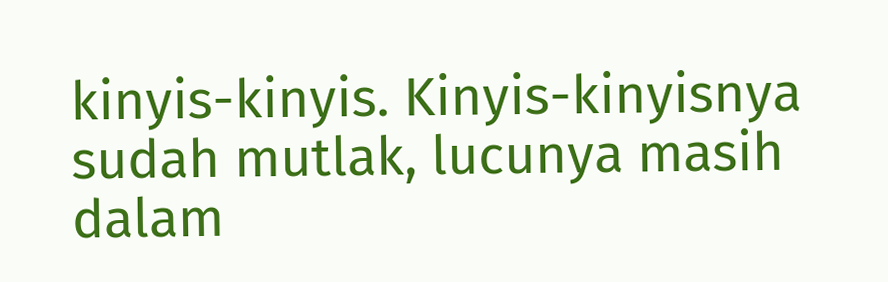kinyis-kinyis. Kinyis-kinyisnya sudah mutlak, lucunya masih dalam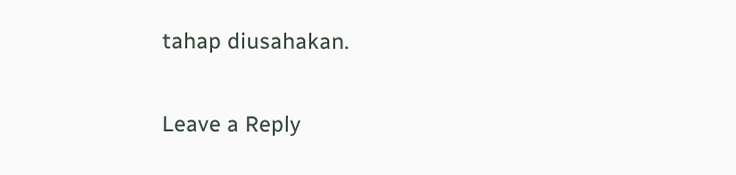tahap diusahakan.

Leave a Reply